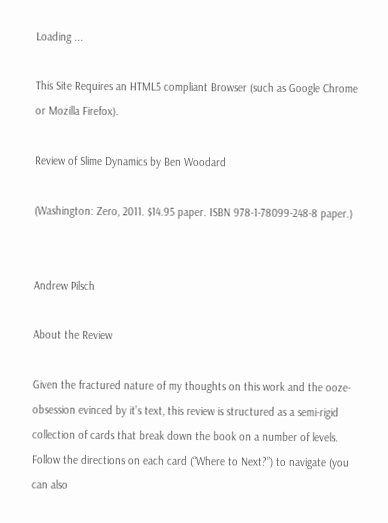Loading ...

This Site Requires an HTML5 compliant Browser (such as Google Chrome or Mozilla Firefox).

Review of Slime Dynamics by Ben Woodard

(Washington: Zero, 2011. $14.95 paper. ISBN 978-1-78099-248-8 paper.)


Andrew Pilsch

About the Review

Given the fractured nature of my thoughts on this work and the ooze-obsession evinced by it’s text, this review is structured as a semi-rigid collection of cards that break down the book on a number of levels. Follow the directions on each card (“Where to Next?”) to navigate (you can also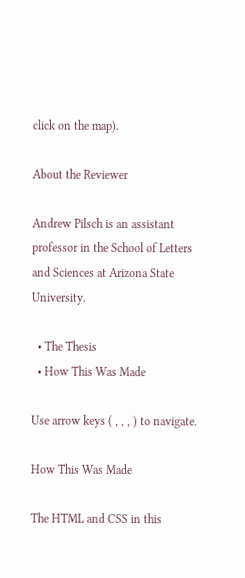click on the map).

About the Reviewer

Andrew Pilsch is an assistant professor in the School of Letters and Sciences at Arizona State University.

  • The Thesis
  • How This Was Made

Use arrow keys ( , , , ) to navigate.

How This Was Made

The HTML and CSS in this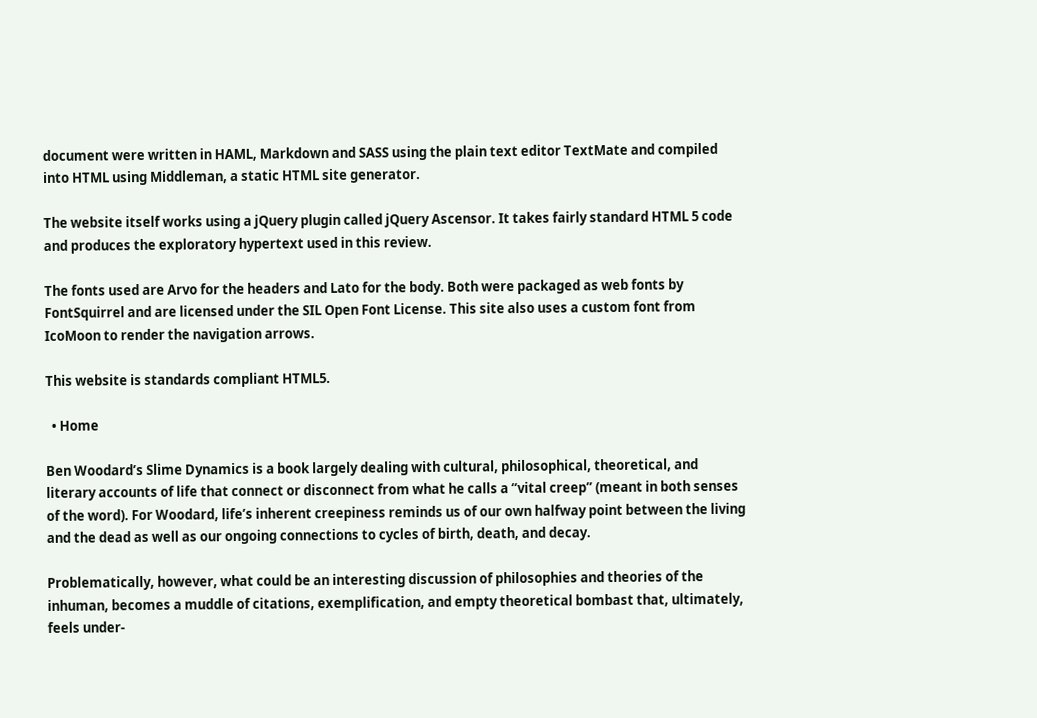document were written in HAML, Markdown and SASS using the plain text editor TextMate and compiled into HTML using Middleman, a static HTML site generator.

The website itself works using a jQuery plugin called jQuery Ascensor. It takes fairly standard HTML 5 code and produces the exploratory hypertext used in this review.

The fonts used are Arvo for the headers and Lato for the body. Both were packaged as web fonts by FontSquirrel and are licensed under the SIL Open Font License. This site also uses a custom font from IcoMoon to render the navigation arrows.

This website is standards compliant HTML5.

  • Home

Ben Woodard’s Slime Dynamics is a book largely dealing with cultural, philosophical, theoretical, and literary accounts of life that connect or disconnect from what he calls a “vital creep” (meant in both senses of the word). For Woodard, life’s inherent creepiness reminds us of our own halfway point between the living and the dead as well as our ongoing connections to cycles of birth, death, and decay.

Problematically, however, what could be an interesting discussion of philosophies and theories of the inhuman, becomes a muddle of citations, exemplification, and empty theoretical bombast that, ultimately, feels under-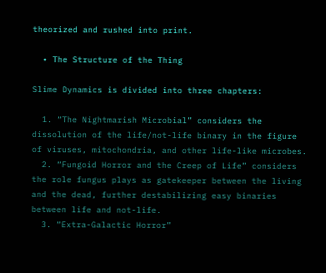theorized and rushed into print.

  • The Structure of the Thing

Slime Dynamics is divided into three chapters:

  1. “The Nightmarish Microbial” considers the dissolution of the life/not-life binary in the figure of viruses, mitochondria, and other life-like microbes.
  2. “Fungoid Horror and the Creep of Life” considers the role fungus plays as gatekeeper between the living and the dead, further destabilizing easy binaries between life and not-life.
  3. “Extra-Galactic Horror”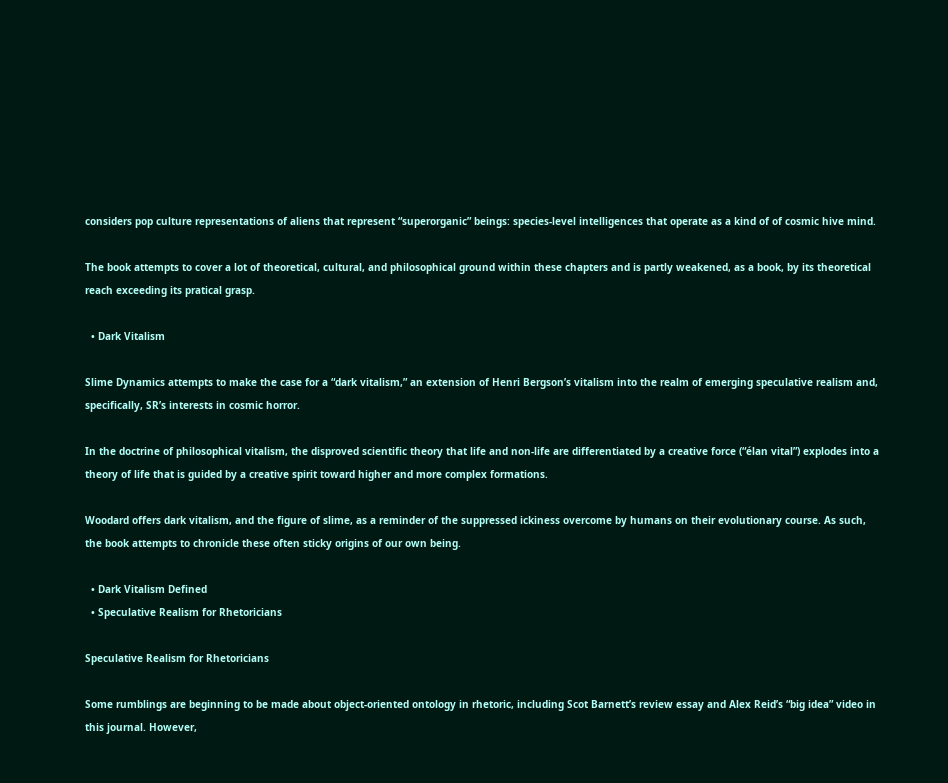considers pop culture representations of aliens that represent “superorganic” beings: species-level intelligences that operate as a kind of of cosmic hive mind.

The book attempts to cover a lot of theoretical, cultural, and philosophical ground within these chapters and is partly weakened, as a book, by its theoretical reach exceeding its pratical grasp.

  • Dark Vitalism

Slime Dynamics attempts to make the case for a “dark vitalism,” an extension of Henri Bergson’s vitalism into the realm of emerging speculative realism and, specifically, SR’s interests in cosmic horror.

In the doctrine of philosophical vitalism, the disproved scientific theory that life and non-life are differentiated by a creative force (“élan vital”) explodes into a theory of life that is guided by a creative spirit toward higher and more complex formations.

Woodard offers dark vitalism, and the figure of slime, as a reminder of the suppressed ickiness overcome by humans on their evolutionary course. As such, the book attempts to chronicle these often sticky origins of our own being.

  • Dark Vitalism Defined
  • Speculative Realism for Rhetoricians

Speculative Realism for Rhetoricians

Some rumblings are beginning to be made about object-oriented ontology in rhetoric, including Scot Barnett’s review essay and Alex Reid’s “big idea” video in this journal. However,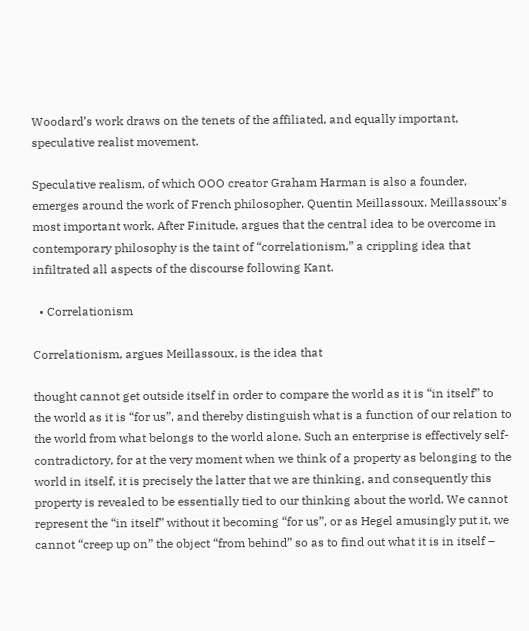Woodard’s work draws on the tenets of the affiliated, and equally important, speculative realist movement.

Speculative realism, of which OOO creator Graham Harman is also a founder, emerges around the work of French philosopher, Quentin Meillassoux. Meillassoux’s most important work, After Finitude, argues that the central idea to be overcome in contemporary philosophy is the taint of “correlationism,” a crippling idea that infiltrated all aspects of the discourse following Kant.

  • Correlationism

Correlationism, argues Meillassoux, is the idea that

thought cannot get outside itself in order to compare the world as it is “in itself” to the world as it is “for us”, and thereby distinguish what is a function of our relation to the world from what belongs to the world alone. Such an enterprise is effectively self-contradictory, for at the very moment when we think of a property as belonging to the world in itself, it is precisely the latter that we are thinking, and consequently this property is revealed to be essentially tied to our thinking about the world. We cannot represent the “in itself” without it becoming “for us”, or as Hegel amusingly put it, we cannot “creep up on” the object “from behind” so as to find out what it is in itself –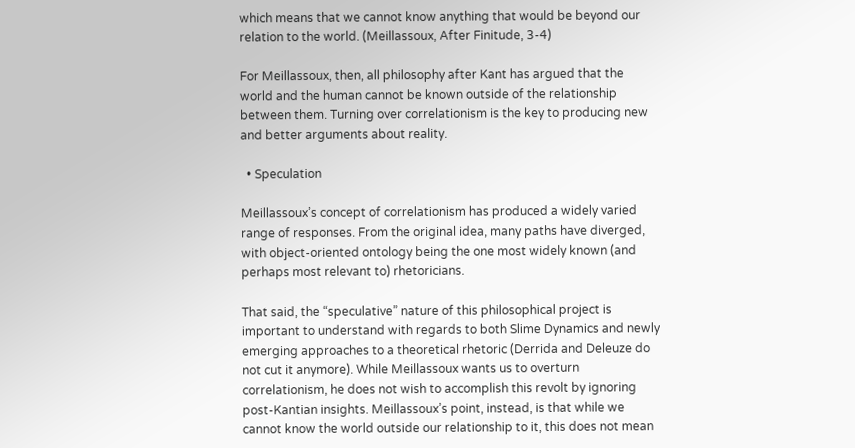which means that we cannot know anything that would be beyond our relation to the world. (Meillassoux, After Finitude, 3-4)

For Meillassoux, then, all philosophy after Kant has argued that the world and the human cannot be known outside of the relationship between them. Turning over correlationism is the key to producing new and better arguments about reality.

  • Speculation

Meillassoux’s concept of correlationism has produced a widely varied range of responses. From the original idea, many paths have diverged, with object-oriented ontology being the one most widely known (and perhaps most relevant to) rhetoricians.

That said, the “speculative” nature of this philosophical project is important to understand with regards to both Slime Dynamics and newly emerging approaches to a theoretical rhetoric (Derrida and Deleuze do not cut it anymore). While Meillassoux wants us to overturn correlationism, he does not wish to accomplish this revolt by ignoring post-Kantian insights. Meillassoux’s point, instead, is that while we cannot know the world outside our relationship to it, this does not mean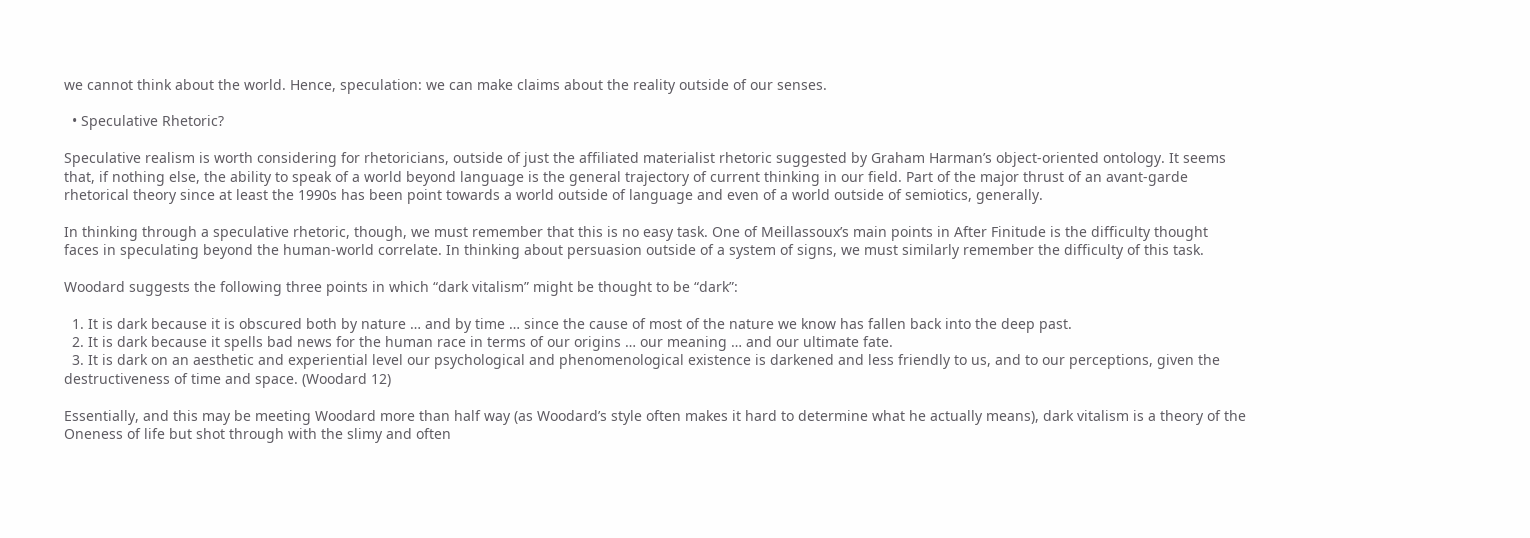we cannot think about the world. Hence, speculation: we can make claims about the reality outside of our senses.

  • Speculative Rhetoric?

Speculative realism is worth considering for rhetoricians, outside of just the affiliated materialist rhetoric suggested by Graham Harman’s object-oriented ontology. It seems that, if nothing else, the ability to speak of a world beyond language is the general trajectory of current thinking in our field. Part of the major thrust of an avant-garde rhetorical theory since at least the 1990s has been point towards a world outside of language and even of a world outside of semiotics, generally.

In thinking through a speculative rhetoric, though, we must remember that this is no easy task. One of Meillassoux’s main points in After Finitude is the difficulty thought faces in speculating beyond the human-world correlate. In thinking about persuasion outside of a system of signs, we must similarly remember the difficulty of this task.

Woodard suggests the following three points in which “dark vitalism” might be thought to be “dark”:

  1. It is dark because it is obscured both by nature … and by time … since the cause of most of the nature we know has fallen back into the deep past.
  2. It is dark because it spells bad news for the human race in terms of our origins … our meaning … and our ultimate fate.
  3. It is dark on an aesthetic and experiential level our psychological and phenomenological existence is darkened and less friendly to us, and to our perceptions, given the destructiveness of time and space. (Woodard 12)

Essentially, and this may be meeting Woodard more than half way (as Woodard’s style often makes it hard to determine what he actually means), dark vitalism is a theory of the Oneness of life but shot through with the slimy and often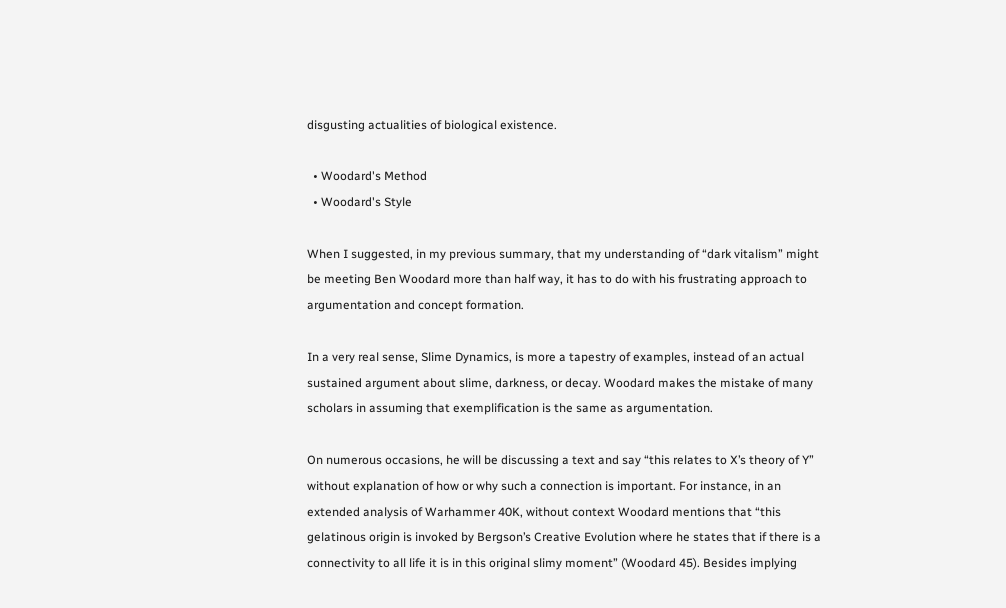disgusting actualities of biological existence.

  • Woodard's Method
  • Woodard's Style

When I suggested, in my previous summary, that my understanding of “dark vitalism” might be meeting Ben Woodard more than half way, it has to do with his frustrating approach to argumentation and concept formation.

In a very real sense, Slime Dynamics, is more a tapestry of examples, instead of an actual sustained argument about slime, darkness, or decay. Woodard makes the mistake of many scholars in assuming that exemplification is the same as argumentation.

On numerous occasions, he will be discussing a text and say “this relates to X’s theory of Y” without explanation of how or why such a connection is important. For instance, in an extended analysis of Warhammer 40K, without context Woodard mentions that “this gelatinous origin is invoked by Bergson’s Creative Evolution where he states that if there is a connectivity to all life it is in this original slimy moment” (Woodard 45). Besides implying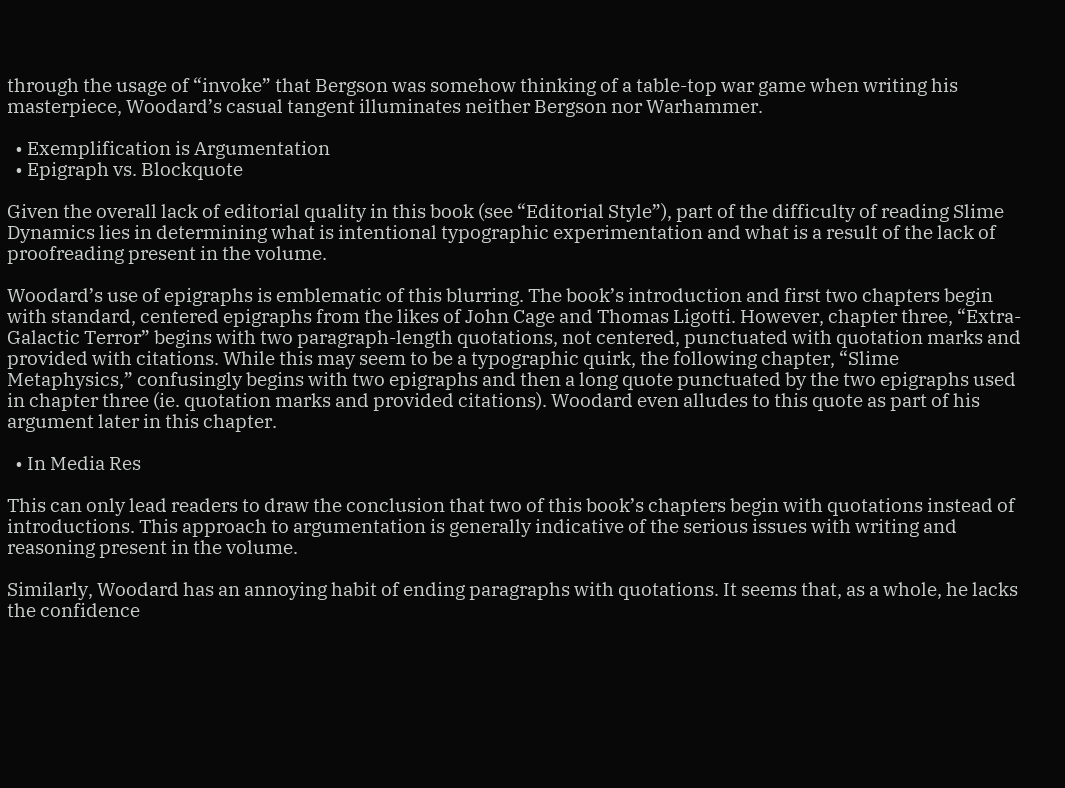through the usage of “invoke” that Bergson was somehow thinking of a table-top war game when writing his masterpiece, Woodard’s casual tangent illuminates neither Bergson nor Warhammer.

  • Exemplification is Argumentation
  • Epigraph vs. Blockquote

Given the overall lack of editorial quality in this book (see “Editorial Style”), part of the difficulty of reading Slime Dynamics lies in determining what is intentional typographic experimentation and what is a result of the lack of proofreading present in the volume.

Woodard’s use of epigraphs is emblematic of this blurring. The book’s introduction and first two chapters begin with standard, centered epigraphs from the likes of John Cage and Thomas Ligotti. However, chapter three, “Extra-Galactic Terror” begins with two paragraph-length quotations, not centered, punctuated with quotation marks and provided with citations. While this may seem to be a typographic quirk, the following chapter, “Slime Metaphysics,” confusingly begins with two epigraphs and then a long quote punctuated by the two epigraphs used in chapter three (ie. quotation marks and provided citations). Woodard even alludes to this quote as part of his argument later in this chapter.

  • In Media Res

This can only lead readers to draw the conclusion that two of this book’s chapters begin with quotations instead of introductions. This approach to argumentation is generally indicative of the serious issues with writing and reasoning present in the volume.

Similarly, Woodard has an annoying habit of ending paragraphs with quotations. It seems that, as a whole, he lacks the confidence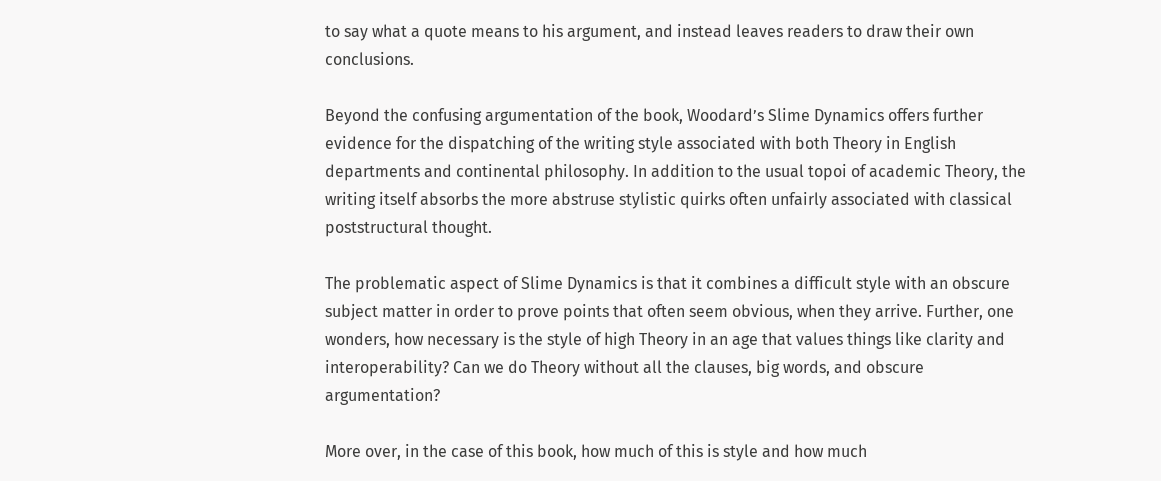to say what a quote means to his argument, and instead leaves readers to draw their own conclusions.

Beyond the confusing argumentation of the book, Woodard’s Slime Dynamics offers further evidence for the dispatching of the writing style associated with both Theory in English departments and continental philosophy. In addition to the usual topoi of academic Theory, the writing itself absorbs the more abstruse stylistic quirks often unfairly associated with classical poststructural thought.

The problematic aspect of Slime Dynamics is that it combines a difficult style with an obscure subject matter in order to prove points that often seem obvious, when they arrive. Further, one wonders, how necessary is the style of high Theory in an age that values things like clarity and interoperability? Can we do Theory without all the clauses, big words, and obscure argumentation?

More over, in the case of this book, how much of this is style and how much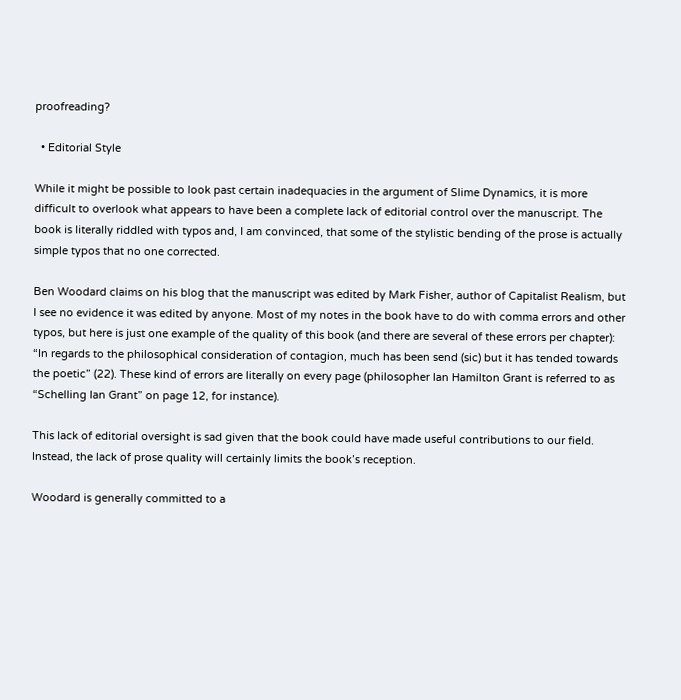proofreading?

  • Editorial Style

While it might be possible to look past certain inadequacies in the argument of Slime Dynamics, it is more difficult to overlook what appears to have been a complete lack of editorial control over the manuscript. The book is literally riddled with typos and, I am convinced, that some of the stylistic bending of the prose is actually simple typos that no one corrected.

Ben Woodard claims on his blog that the manuscript was edited by Mark Fisher, author of Capitalist Realism, but I see no evidence it was edited by anyone. Most of my notes in the book have to do with comma errors and other typos, but here is just one example of the quality of this book (and there are several of these errors per chapter): “In regards to the philosophical consideration of contagion, much has been send (sic) but it has tended towards the poetic” (22). These kind of errors are literally on every page (philosopher Ian Hamilton Grant is referred to as “Schelling Ian Grant” on page 12, for instance).

This lack of editorial oversight is sad given that the book could have made useful contributions to our field. Instead, the lack of prose quality will certainly limits the book’s reception.

Woodard is generally committed to a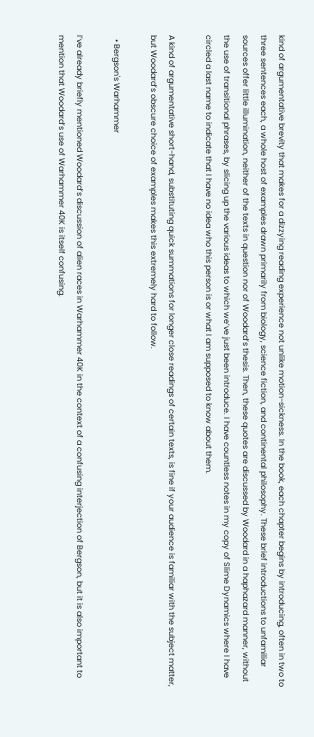kind of argumentative brevity that makes for a dizzying reading experience not unlike motion-sickness. In the book, each chapter begins by introducing, often in two to three sentences each, a whole host of examples drawn primarily from biology, science fiction, and continental philosophy. These brief introductions to unfamiliar sources offer little illumination, neither of the texts in question nor of Woodard’s thesis. Then, these quotes are discussed by Woodard in a haphazard manner, without the use of transitional phrases, by slicing up the various ideas to which we’ve just been introduce. I have countless notes in my copy of Slime Dynamics where I have circled a last name to indicate that I have no idea who this person is or what I am supposed to know about them.

A kind of argumentative short-hand, substituting quick summations for longer close readings of certain texts, is fine if your audience is familiar with the subject matter, but Woodard’s obscure choice of examples makes this extremely hard to follow.

  • Bergson's Warhammer

I’ve already briefly mentioned Woodard’s discussion of alien races in Warhammer 40K in the context of a confusing interjection of Bergson, but it is also important to mention that Woodard’s use of Warhammer 40K is itself confusing.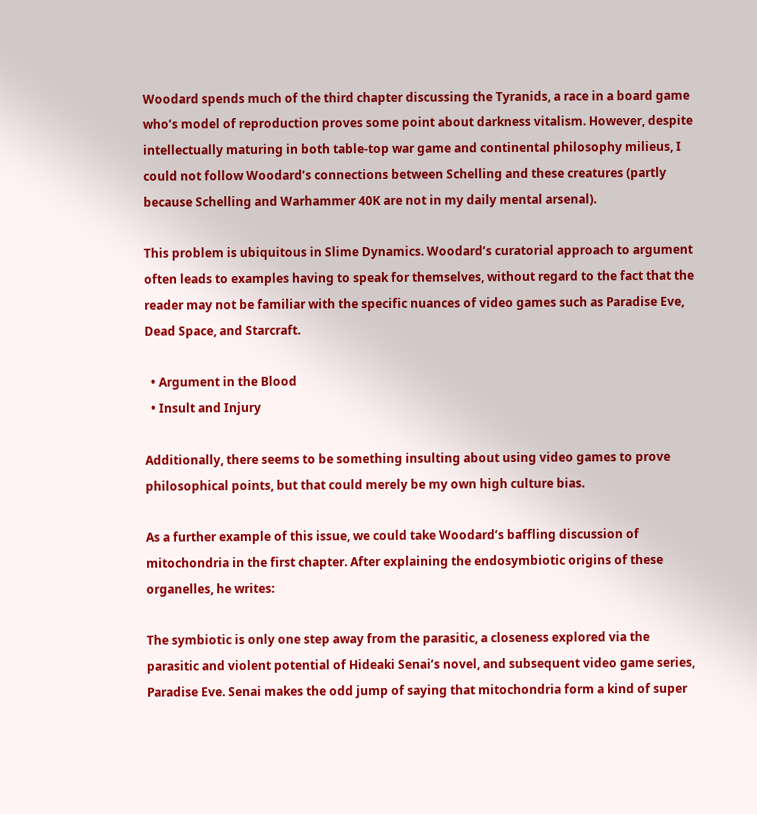Woodard spends much of the third chapter discussing the Tyranids, a race in a board game who’s model of reproduction proves some point about darkness vitalism. However, despite intellectually maturing in both table-top war game and continental philosophy milieus, I could not follow Woodard’s connections between Schelling and these creatures (partly because Schelling and Warhammer 40K are not in my daily mental arsenal).

This problem is ubiquitous in Slime Dynamics. Woodard’s curatorial approach to argument often leads to examples having to speak for themselves, without regard to the fact that the reader may not be familiar with the specific nuances of video games such as Paradise Eve, Dead Space, and Starcraft.

  • Argument in the Blood
  • Insult and Injury

Additionally, there seems to be something insulting about using video games to prove philosophical points, but that could merely be my own high culture bias.

As a further example of this issue, we could take Woodard’s baffling discussion of mitochondria in the first chapter. After explaining the endosymbiotic origins of these organelles, he writes:

The symbiotic is only one step away from the parasitic, a closeness explored via the parasitic and violent potential of Hideaki Senai’s novel, and subsequent video game series, Paradise Eve. Senai makes the odd jump of saying that mitochondria form a kind of super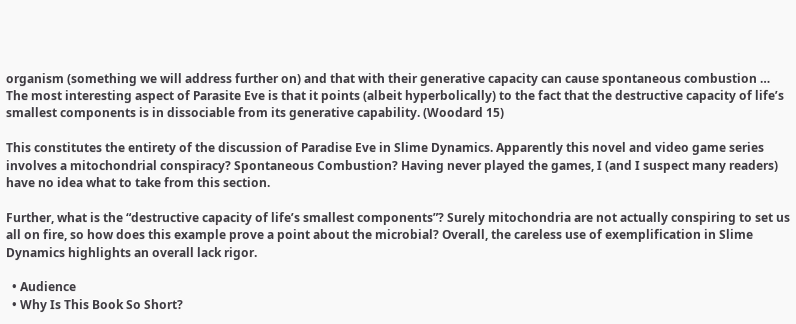organism (something we will address further on) and that with their generative capacity can cause spontaneous combustion … The most interesting aspect of Parasite Eve is that it points (albeit hyperbolically) to the fact that the destructive capacity of life’s smallest components is in dissociable from its generative capability. (Woodard 15)

This constitutes the entirety of the discussion of Paradise Eve in Slime Dynamics. Apparently this novel and video game series involves a mitochondrial conspiracy? Spontaneous Combustion? Having never played the games, I (and I suspect many readers) have no idea what to take from this section.

Further, what is the “destructive capacity of life’s smallest components”? Surely mitochondria are not actually conspiring to set us all on fire, so how does this example prove a point about the microbial? Overall, the careless use of exemplification in Slime Dynamics highlights an overall lack rigor.

  • Audience
  • Why Is This Book So Short?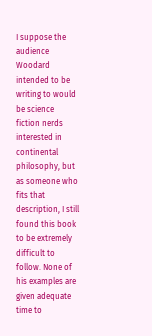I suppose the audience Woodard intended to be writing to would be science fiction nerds interested in continental philosophy, but as someone who fits that description, I still found this book to be extremely difficult to follow. None of his examples are given adequate time to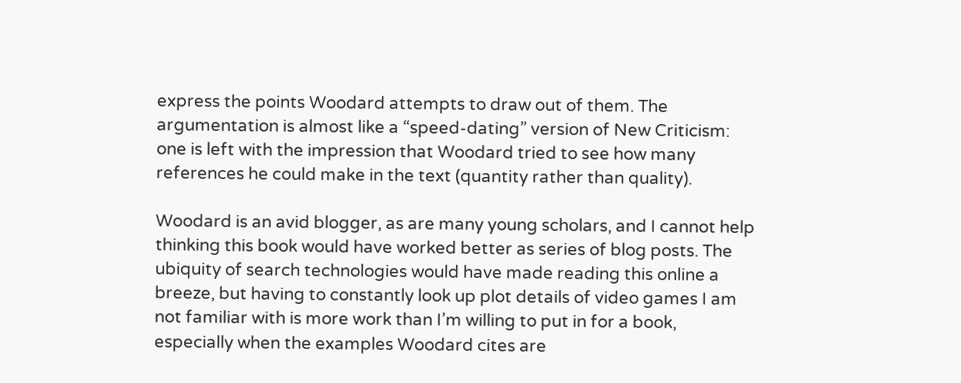express the points Woodard attempts to draw out of them. The argumentation is almost like a “speed-dating” version of New Criticism: one is left with the impression that Woodard tried to see how many references he could make in the text (quantity rather than quality).

Woodard is an avid blogger, as are many young scholars, and I cannot help thinking this book would have worked better as series of blog posts. The ubiquity of search technologies would have made reading this online a breeze, but having to constantly look up plot details of video games I am not familiar with is more work than I’m willing to put in for a book, especially when the examples Woodard cites are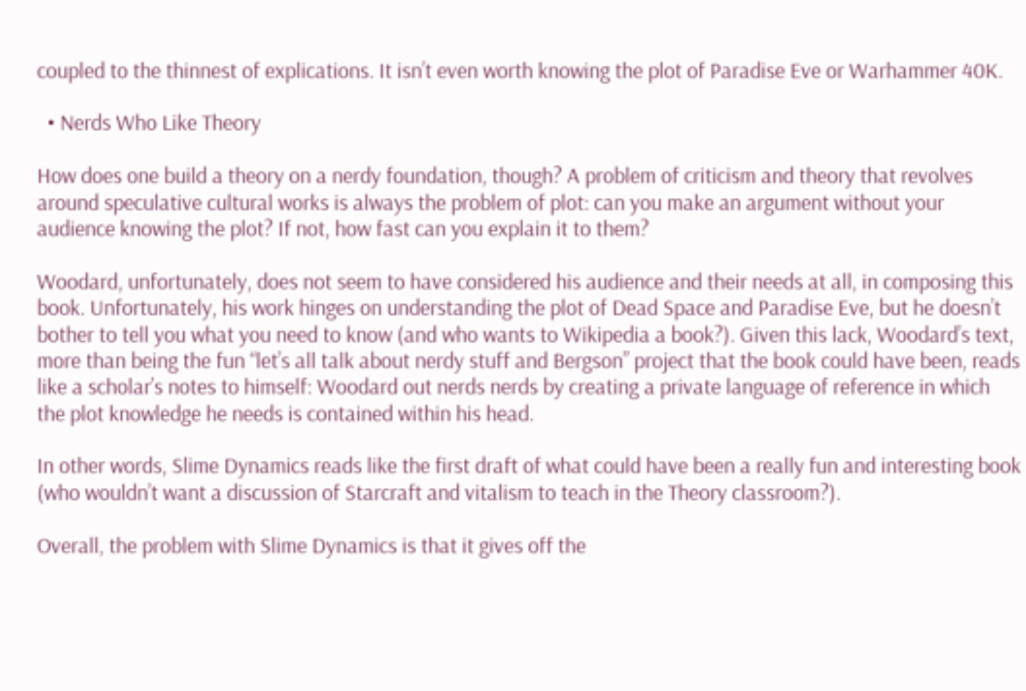coupled to the thinnest of explications. It isn’t even worth knowing the plot of Paradise Eve or Warhammer 40K.

  • Nerds Who Like Theory

How does one build a theory on a nerdy foundation, though? A problem of criticism and theory that revolves around speculative cultural works is always the problem of plot: can you make an argument without your audience knowing the plot? If not, how fast can you explain it to them?

Woodard, unfortunately, does not seem to have considered his audience and their needs at all, in composing this book. Unfortunately, his work hinges on understanding the plot of Dead Space and Paradise Eve, but he doesn’t bother to tell you what you need to know (and who wants to Wikipedia a book?). Given this lack, Woodard’s text, more than being the fun “let’s all talk about nerdy stuff and Bergson” project that the book could have been, reads like a scholar’s notes to himself: Woodard out nerds nerds by creating a private language of reference in which the plot knowledge he needs is contained within his head.

In other words, Slime Dynamics reads like the first draft of what could have been a really fun and interesting book (who wouldn’t want a discussion of Starcraft and vitalism to teach in the Theory classroom?).

Overall, the problem with Slime Dynamics is that it gives off the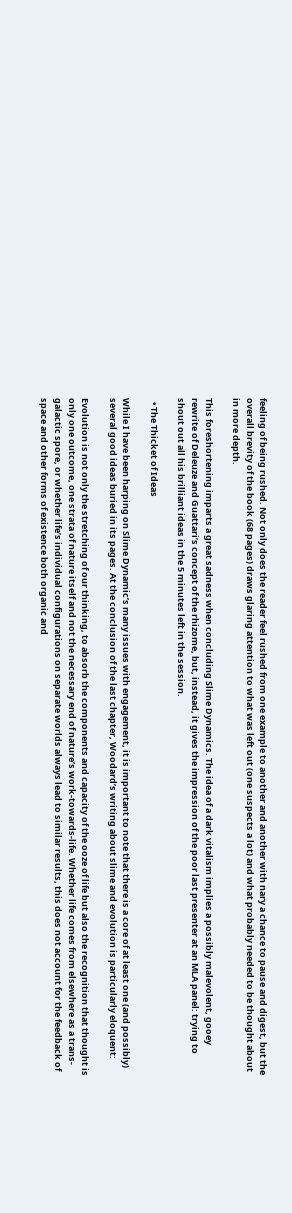feeling of being rushed. Not only does the reader feel rushed from one example to another and another with nary a chance to pause and digest, but the overall brevity of the book (68 pages) draws glaring attention to what was left out (one suspects a lot) and what probably needed to be thought about in more depth.

This foreshortening imparts a great sadness when concluding Slime Dynamics. The idea of a dark vitalism implies a possibly malevolent, gooey rewrite of Deleuze and Guattari’s concept of the rhizome, but, instead, it gives the impression of the poor last presenter at an MLA panel: trying to shout out all his brilliant ideas in the 5 minutes left in the session.

  • The Thicket of Ideas

While I have been harping on Slime Dynamic’s many issues with engagement, it is important to note that there is a core of at least one (and possibly) several good ideas buried in its pages. At the conclusion of the last chapter, Woodard’s writing about slime and evolution is particularly eloquent:

Evolution is not only the stretching of our thinking, to absorb the components and capacity of the ooze of life but also the recognition that thought is only one outcome, one strata of nature itself and not the necessary end of nature’s work-towards-life. Whether life comes from elsewhere as a trans-galactic spore, or whether life’s individual configurations on separate worlds always lead to similar results, this does not account for the feedback of space and other forms of existence both organic and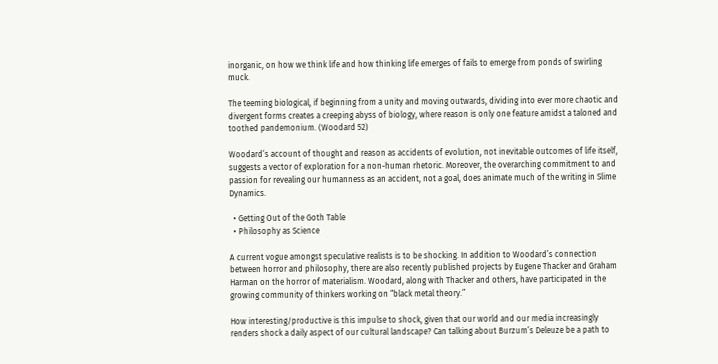inorganic, on how we think life and how thinking life emerges of fails to emerge from ponds of swirling muck.

The teeming biological, if beginning from a unity and moving outwards, dividing into ever more chaotic and divergent forms creates a creeping abyss of biology, where reason is only one feature amidst a taloned and toothed pandemonium. (Woodard 52)

Woodard’s account of thought and reason as accidents of evolution, not inevitable outcomes of life itself, suggests a vector of exploration for a non-human rhetoric. Moreover, the overarching commitment to and passion for revealing our humanness as an accident, not a goal, does animate much of the writing in Slime Dynamics.

  • Getting Out of the Goth Table
  • Philosophy as Science

A current vogue amongst speculative realists is to be shocking. In addition to Woodard’s connection between horror and philosophy, there are also recently published projects by Eugene Thacker and Graham Harman on the horror of materialism. Woodard, along with Thacker and others, have participated in the growing community of thinkers working on “black metal theory.”

How interesting/productive is this impulse to shock, given that our world and our media increasingly renders shock a daily aspect of our cultural landscape? Can talking about Burzum’s Deleuze be a path to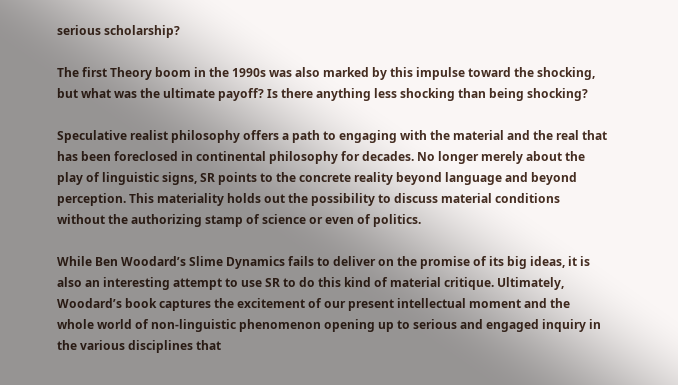serious scholarship?

The first Theory boom in the 1990s was also marked by this impulse toward the shocking, but what was the ultimate payoff? Is there anything less shocking than being shocking?

Speculative realist philosophy offers a path to engaging with the material and the real that has been foreclosed in continental philosophy for decades. No longer merely about the play of linguistic signs, SR points to the concrete reality beyond language and beyond perception. This materiality holds out the possibility to discuss material conditions without the authorizing stamp of science or even of politics.

While Ben Woodard’s Slime Dynamics fails to deliver on the promise of its big ideas, it is also an interesting attempt to use SR to do this kind of material critique. Ultimately, Woodard’s book captures the excitement of our present intellectual moment and the whole world of non-linguistic phenomenon opening up to serious and engaged inquiry in the various disciplines that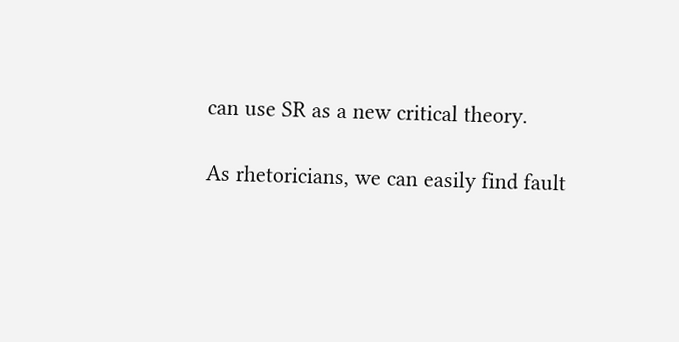can use SR as a new critical theory.

As rhetoricians, we can easily find fault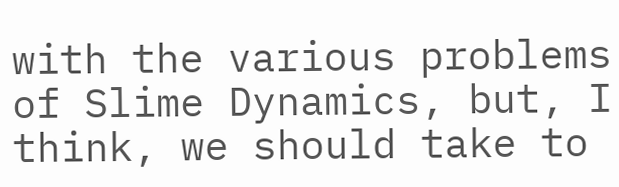with the various problems of Slime Dynamics, but, I think, we should take to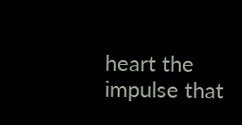heart the impulse that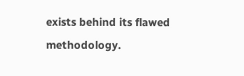exists behind its flawed methodology.